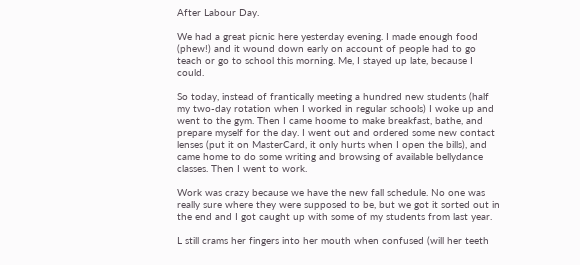After Labour Day.

We had a great picnic here yesterday evening. I made enough food (phew!) and it wound down early on account of people had to go teach or go to school this morning. Me, I stayed up late, because I could.

So today, instead of frantically meeting a hundred new students (half my two-day rotation when I worked in regular schools) I woke up and went to the gym. Then I came hoome to make breakfast, bathe, and prepare myself for the day. I went out and ordered some new contact lenses (put it on MasterCard, it only hurts when I open the bills), and came home to do some writing and browsing of available bellydance classes. Then I went to work.

Work was crazy because we have the new fall schedule. No one was really sure where they were supposed to be, but we got it sorted out in the end and I got caught up with some of my students from last year.

L still crams her fingers into her mouth when confused (will her teeth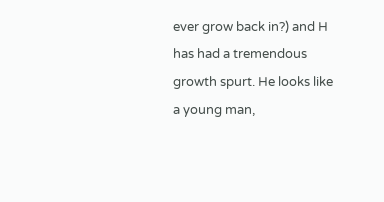ever grow back in?) and H has had a tremendous growth spurt. He looks like a young man,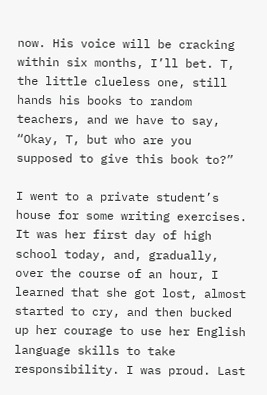now. His voice will be cracking within six months, I’ll bet. T, the little clueless one, still hands his books to random teachers, and we have to say, “Okay, T, but who are you supposed to give this book to?”

I went to a private student’s house for some writing exercises. It was her first day of high school today, and, gradually, over the course of an hour, I learned that she got lost, almost started to cry, and then bucked up her courage to use her English language skills to take responsibility. I was proud. Last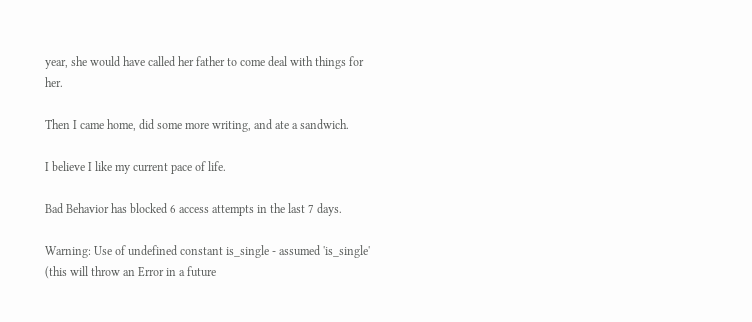year, she would have called her father to come deal with things for her.

Then I came home, did some more writing, and ate a sandwich.

I believe I like my current pace of life.

Bad Behavior has blocked 6 access attempts in the last 7 days.

Warning: Use of undefined constant is_single - assumed 'is_single' (this will throw an Error in a future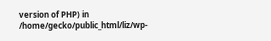version of PHP) in /home/gecko/public_html/liz/wp-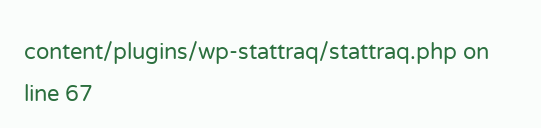content/plugins/wp-stattraq/stattraq.php on line 67